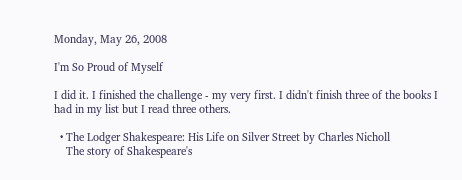Monday, May 26, 2008

I'm So Proud of Myself

I did it. I finished the challenge - my very first. I didn't finish three of the books I had in my list but I read three others.

  • The Lodger Shakespeare: His Life on Silver Street by Charles Nicholl
    The story of Shakespeare's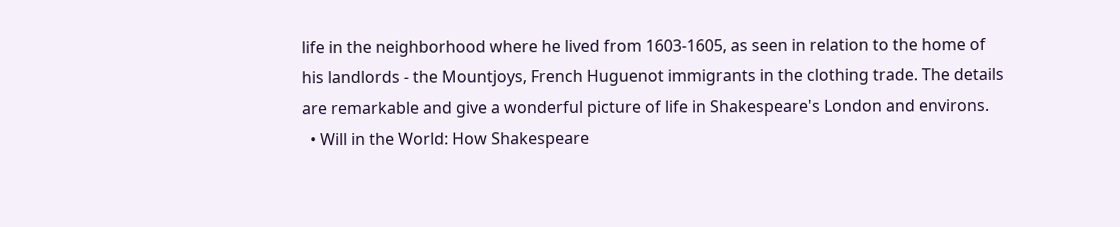life in the neighborhood where he lived from 1603-1605, as seen in relation to the home of his landlords - the Mountjoys, French Huguenot immigrants in the clothing trade. The details are remarkable and give a wonderful picture of life in Shakespeare's London and environs.
  • Will in the World: How Shakespeare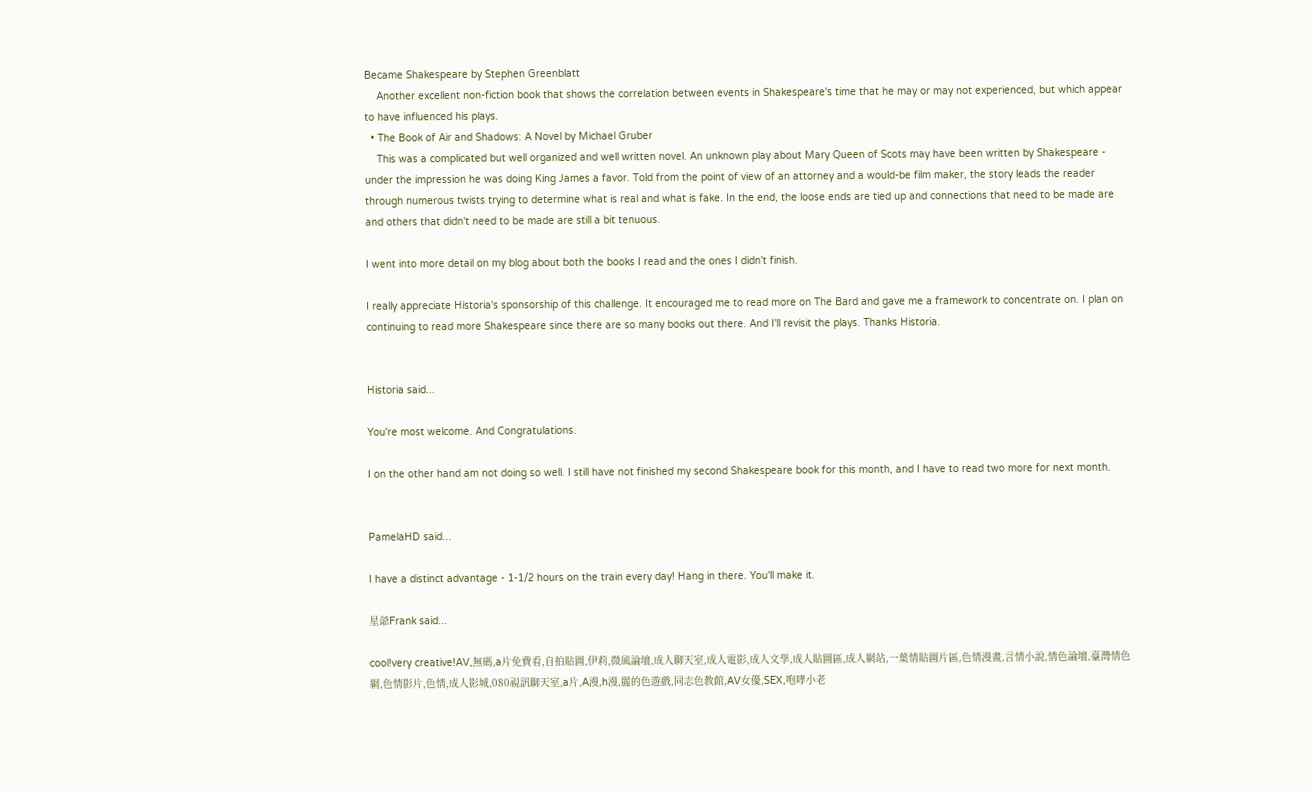Became Shakespeare by Stephen Greenblatt
    Another excellent non-fiction book that shows the correlation between events in Shakespeare's time that he may or may not experienced, but which appear to have influenced his plays.
  • The Book of Air and Shadows: A Novel by Michael Gruber
    This was a complicated but well organized and well written novel. An unknown play about Mary Queen of Scots may have been written by Shakespeare - under the impression he was doing King James a favor. Told from the point of view of an attorney and a would-be film maker, the story leads the reader through numerous twists trying to determine what is real and what is fake. In the end, the loose ends are tied up and connections that need to be made are and others that didn't need to be made are still a bit tenuous.

I went into more detail on my blog about both the books I read and the ones I didn't finish.

I really appreciate Historia's sponsorship of this challenge. It encouraged me to read more on The Bard and gave me a framework to concentrate on. I plan on continuing to read more Shakespeare since there are so many books out there. And I'll revisit the plays. Thanks Historia.


Historia said...

You're most welcome. And Congratulations.

I on the other hand am not doing so well. I still have not finished my second Shakespeare book for this month, and I have to read two more for next month.


PamelaHD said...

I have a distinct advantage - 1-1/2 hours on the train every day! Hang in there. You'll make it.

星爺Frank said...

cool!very creative!AV,無碼,a片免費看,自拍貼圖,伊莉,微風論壇,成人聊天室,成人電影,成人文學,成人貼圖區,成人網站,一葉情貼圖片區,色情漫畫,言情小說,情色論壇,臺灣情色網,色情影片,色情,成人影城,080視訊聊天室,a片,A漫,h漫,麗的色遊戲,同志色教館,AV女優,SEX,咆哮小老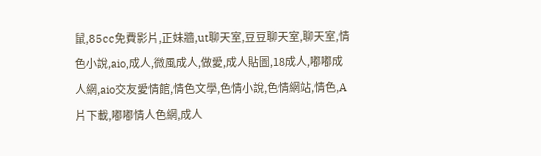鼠,85cc免費影片,正妹牆,ut聊天室,豆豆聊天室,聊天室,情色小說,aio,成人,微風成人,做愛,成人貼圖,18成人,嘟嘟成人網,aio交友愛情館,情色文學,色情小說,色情網站,情色,A片下載,嘟嘟情人色網,成人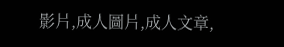影片,成人圖片,成人文章,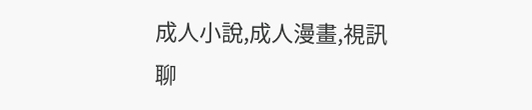成人小說,成人漫畫,視訊聊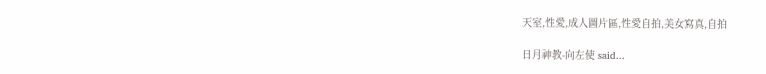天室,性愛,成人圖片區,性愛自拍,美女寫真,自拍

日月神教-向左使 said...